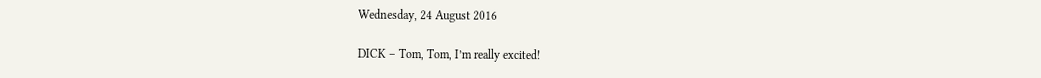Wednesday, 24 August 2016

DICK – Tom, Tom, I’m really excited!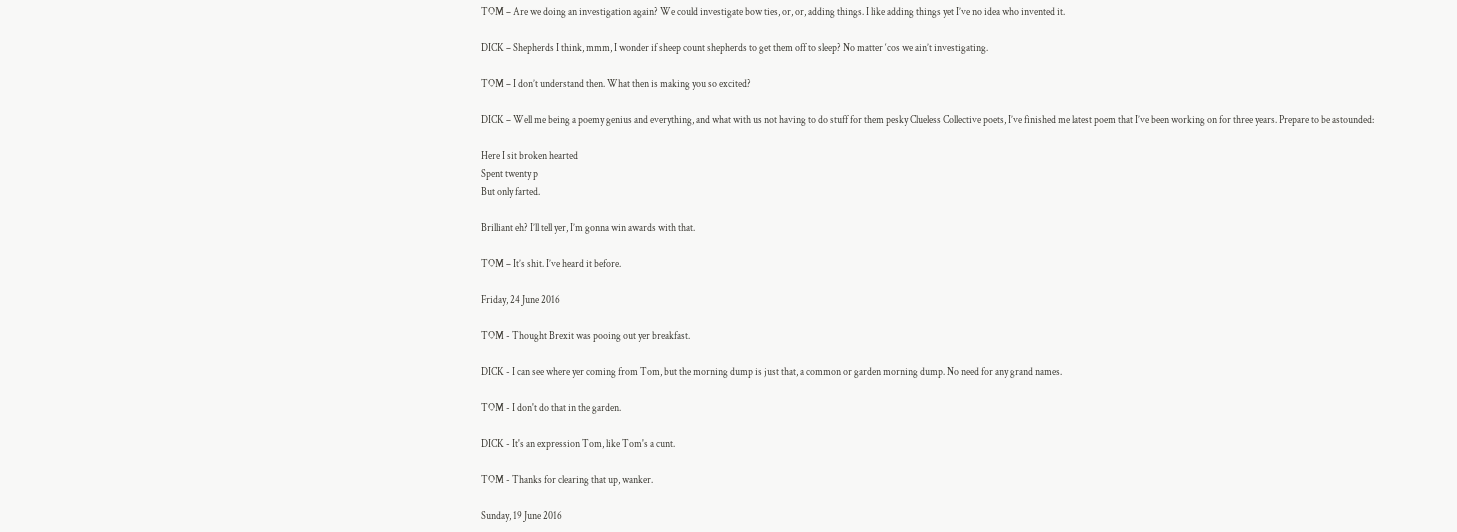TOM – Are we doing an investigation again? We could investigate bow ties, or, or, adding things. I like adding things yet I’ve no idea who invented it.

DICK – Shepherds I think, mmm, I wonder if sheep count shepherds to get them off to sleep? No matter ‘cos we ain’t investigating.

TOM – I don’t understand then. What then is making you so excited?

DICK – Well me being a poemy genius and everything, and what with us not having to do stuff for them pesky Clueless Collective poets, I’ve finished me latest poem that I’ve been working on for three years. Prepare to be astounded:

Here I sit broken hearted
Spent twenty p
But only farted.

Brilliant eh? I’ll tell yer, I’m gonna win awards with that.

TOM – It’s shit. I’ve heard it before.

Friday, 24 June 2016

TOM - Thought Brexit was pooing out yer breakfast.

DICK - I can see where yer coming from Tom, but the morning dump is just that, a common or garden morning dump. No need for any grand names.

TOM - I don't do that in the garden.

DICK - It's an expression Tom, like Tom's a cunt.

TOM - Thanks for clearing that up, wanker.

Sunday, 19 June 2016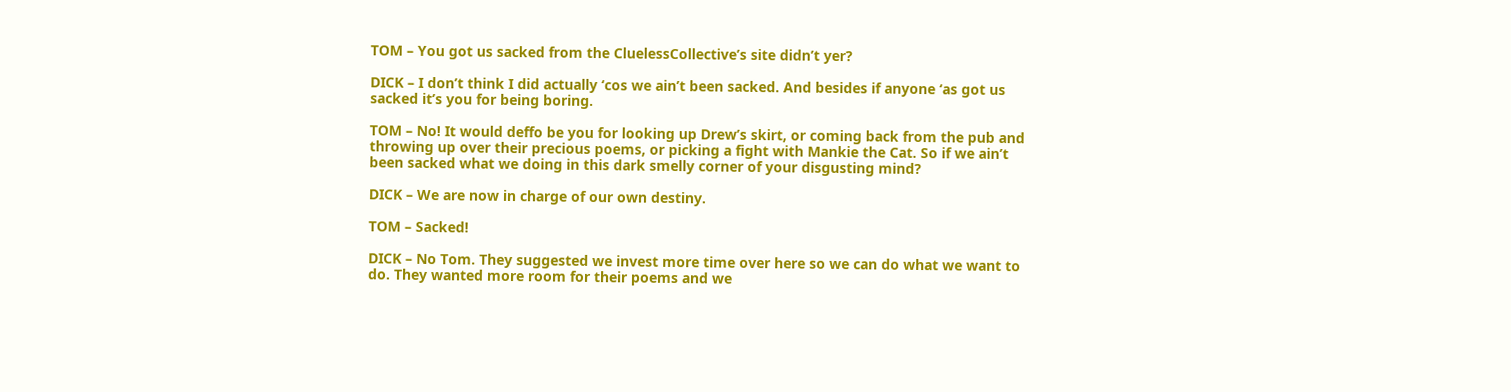TOM – You got us sacked from the CluelessCollective’s site didn’t yer?

DICK – I don’t think I did actually ‘cos we ain’t been sacked. And besides if anyone ‘as got us sacked it’s you for being boring.

TOM – No! It would deffo be you for looking up Drew’s skirt, or coming back from the pub and throwing up over their precious poems, or picking a fight with Mankie the Cat. So if we ain’t been sacked what we doing in this dark smelly corner of your disgusting mind?

DICK – We are now in charge of our own destiny.

TOM – Sacked!

DICK – No Tom. They suggested we invest more time over here so we can do what we want to do. They wanted more room for their poems and we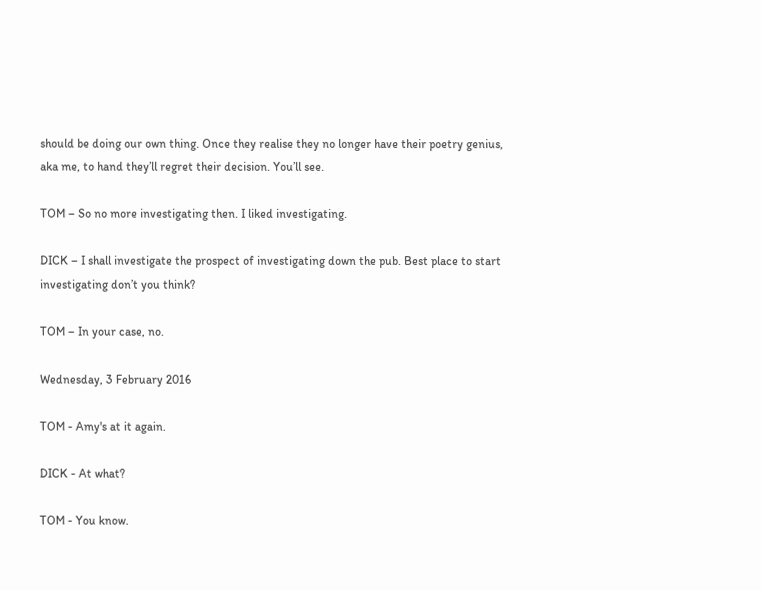should be doing our own thing. Once they realise they no longer have their poetry genius, aka me, to hand they’ll regret their decision. You’ll see.

TOM – So no more investigating then. I liked investigating.

DICK – I shall investigate the prospect of investigating down the pub. Best place to start investigating don’t you think?

TOM – In your case, no.

Wednesday, 3 February 2016

TOM - Amy's at it again.

DICK - At what?

TOM - You know.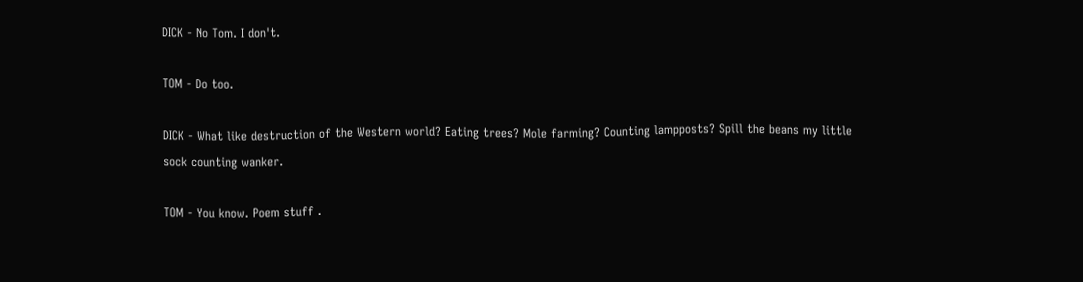DICK - No Tom. I don't.

TOM - Do too.

DICK - What like destruction of the Western world? Eating trees? Mole farming? Counting lampposts? Spill the beans my little sock counting wanker.

TOM - You know. Poem stuff .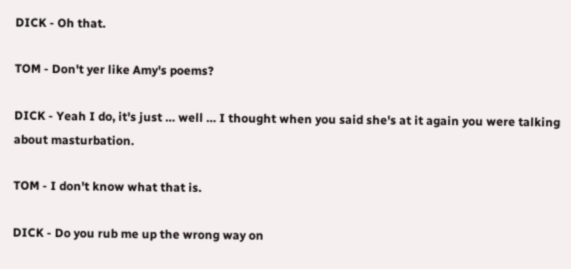DICK - Oh that.

TOM - Don't yer like Amy's poems?

DICK - Yeah I do, it's just … well … I thought when you said she's at it again you were talking about masturbation.

TOM - I don't know what that is.

DICK - Do you rub me up the wrong way on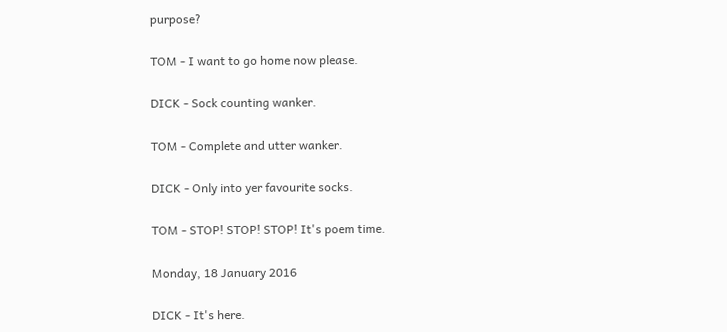purpose?

TOM - I want to go home now please.

DICK - Sock counting wanker.

TOM - Complete and utter wanker.

DICK - Only into yer favourite socks.

TOM - STOP! STOP! STOP! It's poem time.

Monday, 18 January 2016

DICK - It's here.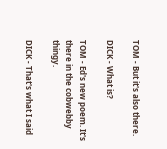TOM - But it's also there.

DICK - What is?

TOM - Ed's new poem. It's there in the cobwebby thingy.

DICK - That's what I said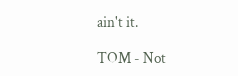ain't it.

TOM - Not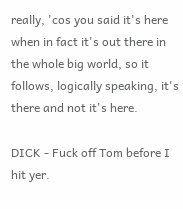really, 'cos you said it's here when in fact it's out there in the whole big world, so it follows, logically speaking, it's there and not it's here.

DICK - Fuck off Tom before I hit yer.